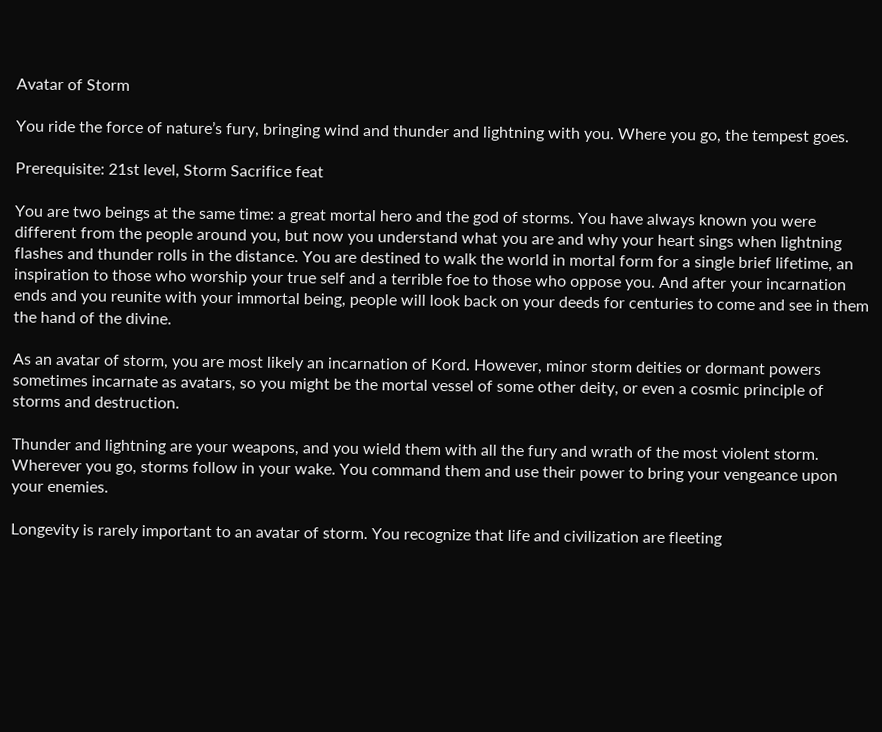Avatar of Storm

You ride the force of nature’s fury, bringing wind and thunder and lightning with you. Where you go, the tempest goes.

Prerequisite: 21st level, Storm Sacrifice feat

You are two beings at the same time: a great mortal hero and the god of storms. You have always known you were different from the people around you, but now you understand what you are and why your heart sings when lightning flashes and thunder rolls in the distance. You are destined to walk the world in mortal form for a single brief lifetime, an inspiration to those who worship your true self and a terrible foe to those who oppose you. And after your incarnation ends and you reunite with your immortal being, people will look back on your deeds for centuries to come and see in them the hand of the divine.

As an avatar of storm, you are most likely an incarnation of Kord. However, minor storm deities or dormant powers sometimes incarnate as avatars, so you might be the mortal vessel of some other deity, or even a cosmic principle of storms and destruction.

Thunder and lightning are your weapons, and you wield them with all the fury and wrath of the most violent storm. Wherever you go, storms follow in your wake. You command them and use their power to bring your vengeance upon your enemies.

Longevity is rarely important to an avatar of storm. You recognize that life and civilization are fleeting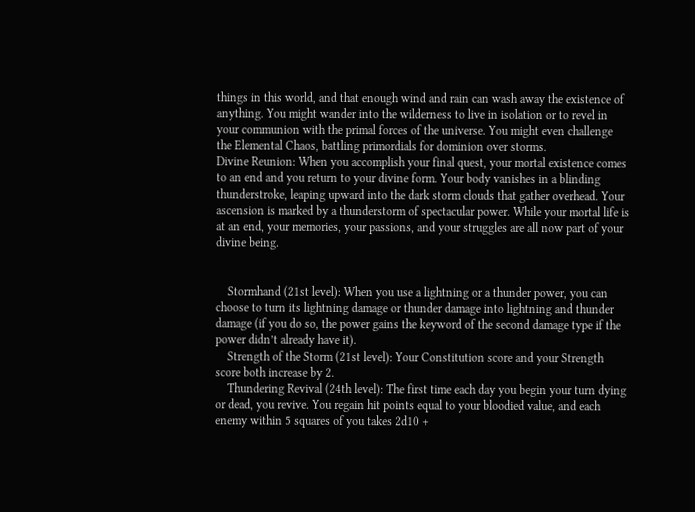things in this world, and that enough wind and rain can wash away the existence of anything. You might wander into the wilderness to live in isolation or to revel in your communion with the primal forces of the universe. You might even challenge the Elemental Chaos, battling primordials for dominion over storms.
Divine Reunion: When you accomplish your final quest, your mortal existence comes to an end and you return to your divine form. Your body vanishes in a blinding thunderstroke, leaping upward into the dark storm clouds that gather overhead. Your ascension is marked by a thunderstorm of spectacular power. While your mortal life is at an end, your memories, your passions, and your struggles are all now part of your divine being.


    Stormhand (21st level): When you use a lightning or a thunder power, you can choose to turn its lightning damage or thunder damage into lightning and thunder damage (if you do so, the power gains the keyword of the second damage type if the power didn’t already have it).
    Strength of the Storm (21st level): Your Constitution score and your Strength score both increase by 2.
    Thundering Revival (24th level): The first time each day you begin your turn dying or dead, you revive. You regain hit points equal to your bloodied value, and each enemy within 5 squares of you takes 2d10 +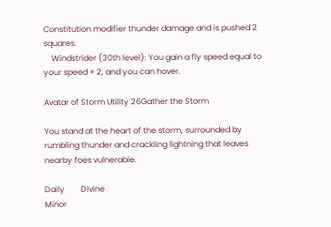Constitution modifier thunder damage and is pushed 2 squares.
    Windstrider (30th level): You gain a fly speed equal to your speed + 2, and you can hover.

Avatar of Storm Utility 26Gather the Storm

You stand at the heart of the storm, surrounded by rumbling thunder and crackling lightning that leaves nearby foes vulnerable.

Daily        Divine
Minor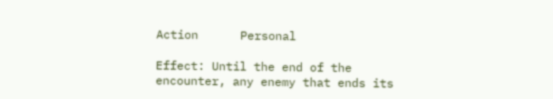Action      Personal

Effect: Until the end of the encounter, any enemy that ends its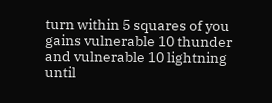turn within 5 squares of you gains vulnerable 10 thunder and vulnerable 10 lightning until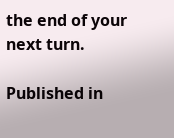the end of your next turn.

Published in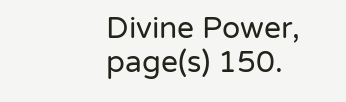Divine Power, page(s) 150.